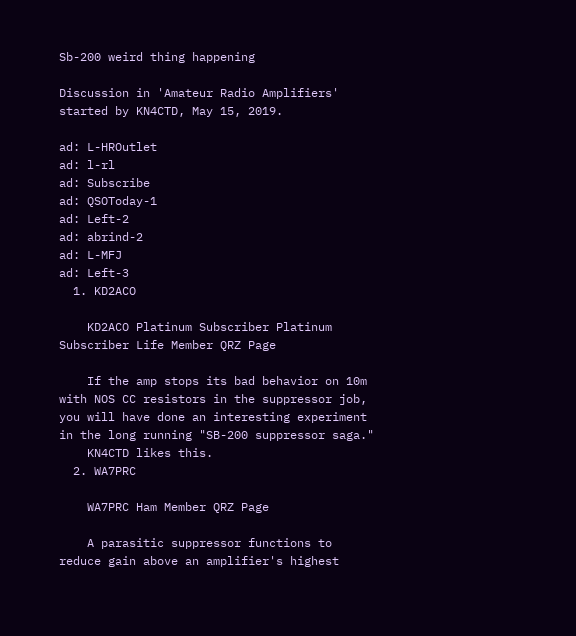Sb-200 weird thing happening

Discussion in 'Amateur Radio Amplifiers' started by KN4CTD, May 15, 2019.

ad: L-HROutlet
ad: l-rl
ad: Subscribe
ad: QSOToday-1
ad: Left-2
ad: abrind-2
ad: L-MFJ
ad: Left-3
  1. KD2ACO

    KD2ACO Platinum Subscriber Platinum Subscriber Life Member QRZ Page

    If the amp stops its bad behavior on 10m with NOS CC resistors in the suppressor job, you will have done an interesting experiment in the long running "SB-200 suppressor saga."
    KN4CTD likes this.
  2. WA7PRC

    WA7PRC Ham Member QRZ Page

    A parasitic suppressor functions to reduce gain above an amplifier's highest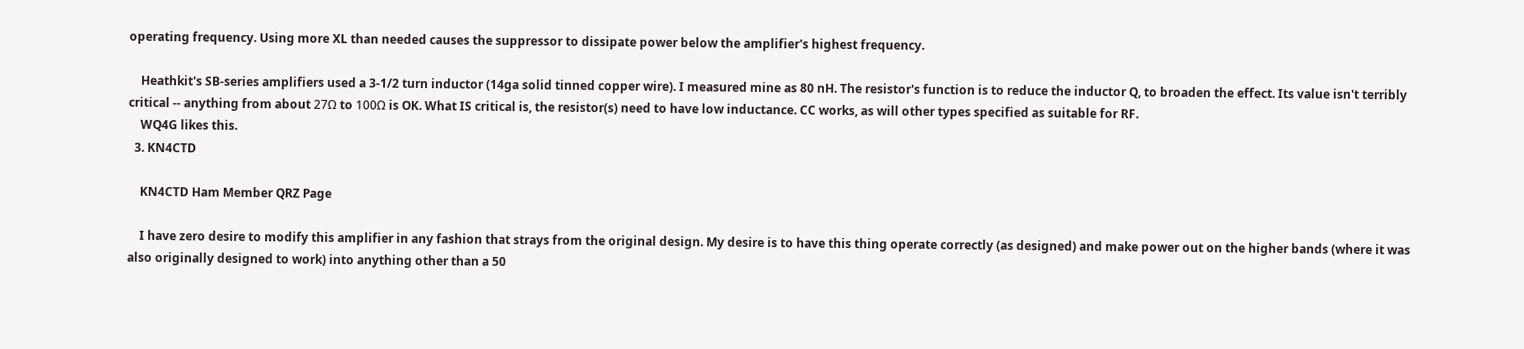operating frequency. Using more XL than needed causes the suppressor to dissipate power below the amplifier's highest frequency.

    Heathkit's SB-series amplifiers used a 3-1/2 turn inductor (14ga solid tinned copper wire). I measured mine as 80 nH. The resistor's function is to reduce the inductor Q, to broaden the effect. Its value isn't terribly critical -- anything from about 27Ω to 100Ω is OK. What IS critical is, the resistor(s) need to have low inductance. CC works, as will other types specified as suitable for RF.
    WQ4G likes this.
  3. KN4CTD

    KN4CTD Ham Member QRZ Page

    I have zero desire to modify this amplifier in any fashion that strays from the original design. My desire is to have this thing operate correctly (as designed) and make power out on the higher bands (where it was also originally designed to work) into anything other than a 50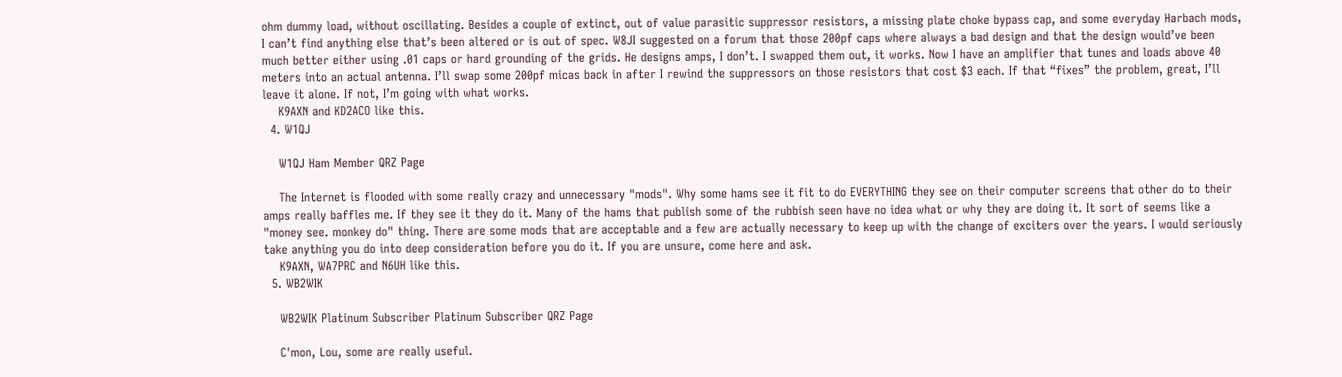ohm dummy load, without oscillating. Besides a couple of extinct, out of value parasitic suppressor resistors, a missing plate choke bypass cap, and some everyday Harbach mods, I can’t find anything else that’s been altered or is out of spec. W8JI suggested on a forum that those 200pf caps where always a bad design and that the design would’ve been much better either using .01 caps or hard grounding of the grids. He designs amps, I don’t. I swapped them out, it works. Now I have an amplifier that tunes and loads above 40 meters into an actual antenna. I’ll swap some 200pf micas back in after I rewind the suppressors on those resistors that cost $3 each. If that “fixes” the problem, great, I’ll leave it alone. If not, I’m going with what works.
    K9AXN and KD2ACO like this.
  4. W1QJ

    W1QJ Ham Member QRZ Page

    The Internet is flooded with some really crazy and unnecessary "mods". Why some hams see it fit to do EVERYTHING they see on their computer screens that other do to their amps really baffles me. If they see it they do it. Many of the hams that publish some of the rubbish seen have no idea what or why they are doing it. It sort of seems like a "money see. monkey do" thing. There are some mods that are acceptable and a few are actually necessary to keep up with the change of exciters over the years. I would seriously take anything you do into deep consideration before you do it. If you are unsure, come here and ask.
    K9AXN, WA7PRC and N6UH like this.
  5. WB2WIK

    WB2WIK Platinum Subscriber Platinum Subscriber QRZ Page

    C'mon, Lou, some are really useful.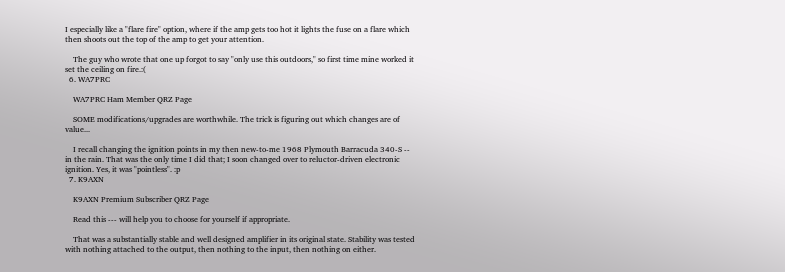I especially like a "flare fire" option, where if the amp gets too hot it lights the fuse on a flare which then shoots out the top of the amp to get your attention.

    The guy who wrote that one up forgot to say "only use this outdoors," so first time mine worked it set the ceiling on fire.:(
  6. WA7PRC

    WA7PRC Ham Member QRZ Page

    SOME modifications/upgrades are worthwhile. The trick is figuring out which changes are of value...

    I recall changing the ignition points in my then new-to-me 1968 Plymouth Barracuda 340-S -- in the rain. That was the only time I did that; I soon changed over to reluctor-driven electronic ignition. Yes, it was "pointless". :p
  7. K9AXN

    K9AXN Premium Subscriber QRZ Page

    Read this --- will help you to choose for yourself if appropriate.

    That was a substantially stable and well designed amplifier in its original state. Stability was tested with nothing attached to the output, then nothing to the input, then nothing on either.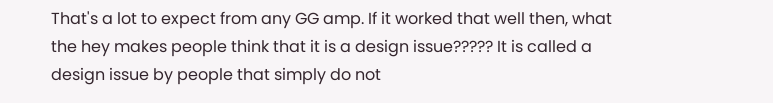That's a lot to expect from any GG amp. If it worked that well then, what the hey makes people think that it is a design issue????? It is called a design issue by people that simply do not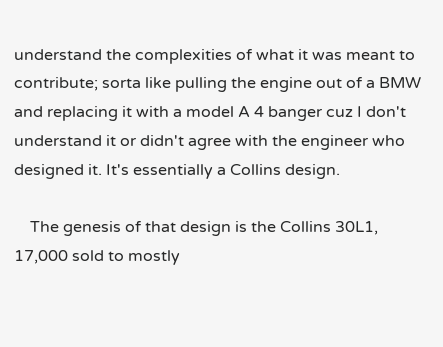understand the complexities of what it was meant to contribute; sorta like pulling the engine out of a BMW and replacing it with a model A 4 banger cuz I don't understand it or didn't agree with the engineer who designed it. It's essentially a Collins design.

    The genesis of that design is the Collins 30L1, 17,000 sold to mostly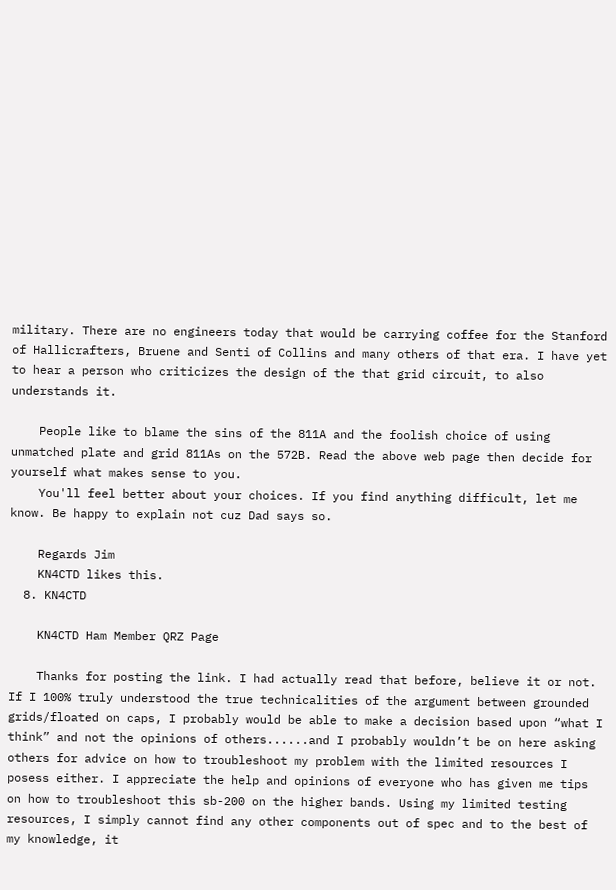military. There are no engineers today that would be carrying coffee for the Stanford of Hallicrafters, Bruene and Senti of Collins and many others of that era. I have yet to hear a person who criticizes the design of the that grid circuit, to also understands it.

    People like to blame the sins of the 811A and the foolish choice of using unmatched plate and grid 811As on the 572B. Read the above web page then decide for yourself what makes sense to you.
    You'll feel better about your choices. If you find anything difficult, let me know. Be happy to explain not cuz Dad says so.

    Regards Jim
    KN4CTD likes this.
  8. KN4CTD

    KN4CTD Ham Member QRZ Page

    Thanks for posting the link. I had actually read that before, believe it or not. If I 100% truly understood the true technicalities of the argument between grounded grids/floated on caps, I probably would be able to make a decision based upon “what I think” and not the opinions of others......and I probably wouldn’t be on here asking others for advice on how to troubleshoot my problem with the limited resources I posess either. I appreciate the help and opinions of everyone who has given me tips on how to troubleshoot this sb-200 on the higher bands. Using my limited testing resources, I simply cannot find any other components out of spec and to the best of my knowledge, it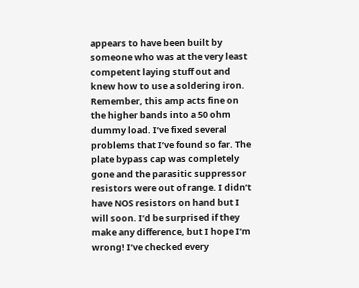appears to have been built by someone who was at the very least competent laying stuff out and knew how to use a soldering iron. Remember, this amp acts fine on the higher bands into a 50 ohm dummy load. I’ve fixed several problems that I’ve found so far. The plate bypass cap was completely gone and the parasitic suppressor resistors were out of range. I didn’t have NOS resistors on hand but I will soon. I’d be surprised if they make any difference, but I hope I’m wrong! I’ve checked every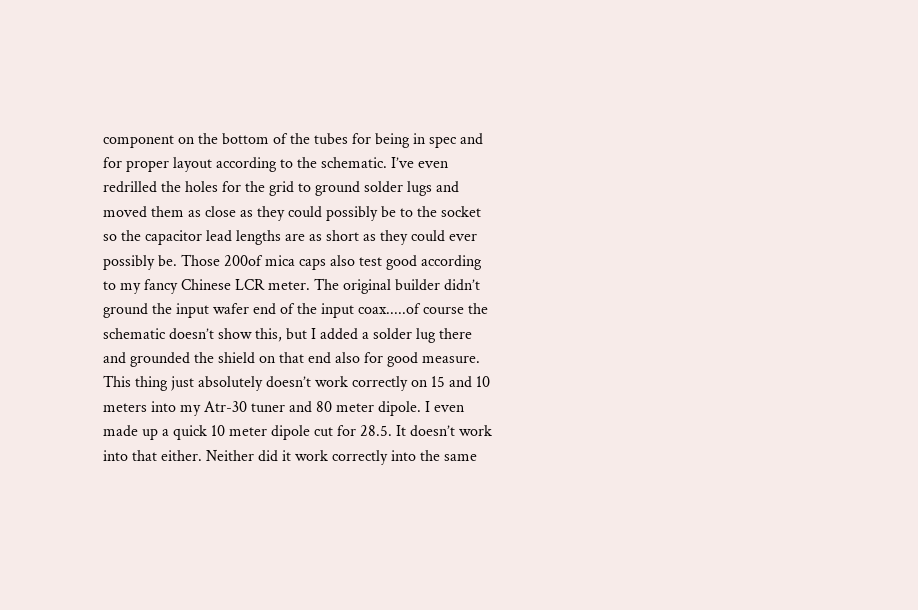component on the bottom of the tubes for being in spec and for proper layout according to the schematic. I’ve even redrilled the holes for the grid to ground solder lugs and moved them as close as they could possibly be to the socket so the capacitor lead lengths are as short as they could ever possibly be. Those 200of mica caps also test good according to my fancy Chinese LCR meter. The original builder didn’t ground the input wafer end of the input coax.....of course the schematic doesn’t show this, but I added a solder lug there and grounded the shield on that end also for good measure. This thing just absolutely doesn’t work correctly on 15 and 10 meters into my Atr-30 tuner and 80 meter dipole. I even made up a quick 10 meter dipole cut for 28.5. It doesn’t work into that either. Neither did it work correctly into the same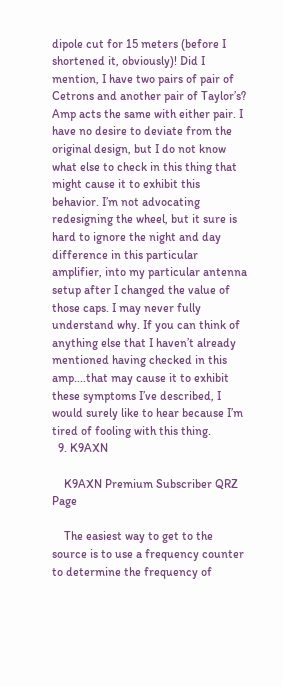dipole cut for 15 meters (before I shortened it, obviously)! Did I mention, I have two pairs of pair of Cetrons and another pair of Taylor’s? Amp acts the same with either pair. I have no desire to deviate from the original design, but I do not know what else to check in this thing that might cause it to exhibit this behavior. I’m not advocating redesigning the wheel, but it sure is hard to ignore the night and day difference in this particular amplifier, into my particular antenna setup after I changed the value of those caps. I may never fully understand why. If you can think of anything else that I haven’t already mentioned having checked in this amp....that may cause it to exhibit these symptoms I’ve described, I would surely like to hear because I’m tired of fooling with this thing.
  9. K9AXN

    K9AXN Premium Subscriber QRZ Page

    The easiest way to get to the source is to use a frequency counter to determine the frequency of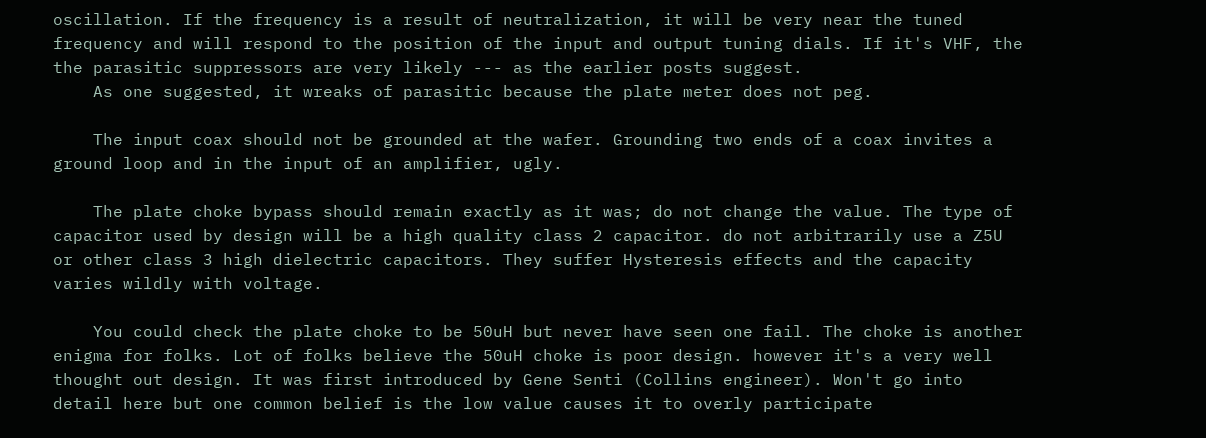oscillation. If the frequency is a result of neutralization, it will be very near the tuned frequency and will respond to the position of the input and output tuning dials. If it's VHF, the the parasitic suppressors are very likely --- as the earlier posts suggest.
    As one suggested, it wreaks of parasitic because the plate meter does not peg.

    The input coax should not be grounded at the wafer. Grounding two ends of a coax invites a ground loop and in the input of an amplifier, ugly.

    The plate choke bypass should remain exactly as it was; do not change the value. The type of capacitor used by design will be a high quality class 2 capacitor. do not arbitrarily use a Z5U or other class 3 high dielectric capacitors. They suffer Hysteresis effects and the capacity varies wildly with voltage.

    You could check the plate choke to be 50uH but never have seen one fail. The choke is another enigma for folks. Lot of folks believe the 50uH choke is poor design. however it's a very well thought out design. It was first introduced by Gene Senti (Collins engineer). Won't go into detail here but one common belief is the low value causes it to overly participate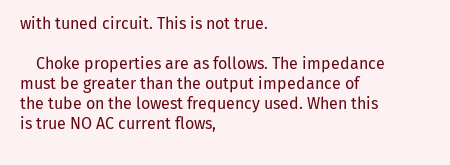with tuned circuit. This is not true.

    Choke properties are as follows. The impedance must be greater than the output impedance of the tube on the lowest frequency used. When this is true NO AC current flows,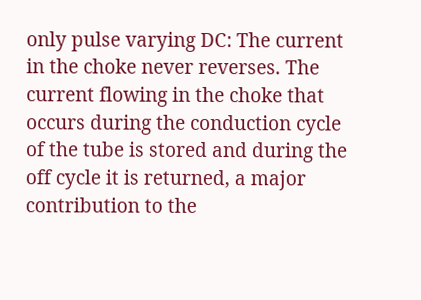only pulse varying DC: The current in the choke never reverses. The current flowing in the choke that occurs during the conduction cycle of the tube is stored and during the off cycle it is returned, a major contribution to the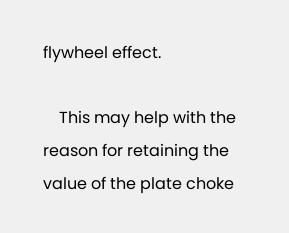flywheel effect.

    This may help with the reason for retaining the value of the plate choke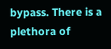bypass. There is a plethora of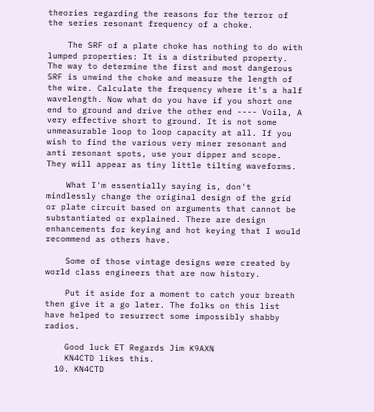theories regarding the reasons for the terror of the series resonant frequency of a choke.

    The SRF of a plate choke has nothing to do with lumped properties: It is a distributed property. The way to determine the first and most dangerous SRF is unwind the choke and measure the length of the wire. Calculate the frequency where it's a half wavelength. Now what do you have if you short one end to ground and drive the other end ---- Voila, A very effective short to ground. It is not some unmeasurable loop to loop capacity at all. If you wish to find the various very miner resonant and anti resonant spots, use your dipper and scope. They will appear as tiny little tilting waveforms.

    What I'm essentially saying is, don't mindlessly change the original design of the grid or plate circuit based on arguments that cannot be substantiated or explained. There are design enhancements for keying and hot keying that I would recommend as others have.

    Some of those vintage designs were created by world class engineers that are now history.

    Put it aside for a moment to catch your breath then give it a go later. The folks on this list have helped to resurrect some impossibly shabby radios.

    Good luck ET Regards Jim K9AXN
    KN4CTD likes this.
  10. KN4CTD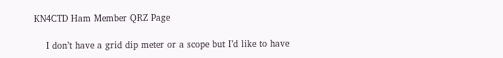KN4CTD Ham Member QRZ Page

    I don’t have a grid dip meter or a scope but I’d like to have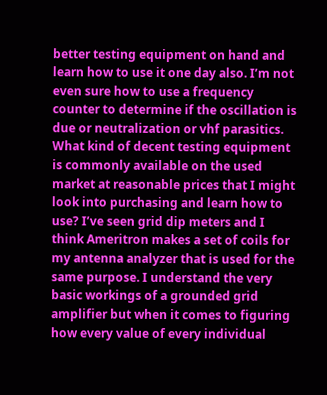better testing equipment on hand and learn how to use it one day also. I’m not even sure how to use a frequency counter to determine if the oscillation is due or neutralization or vhf parasitics. What kind of decent testing equipment is commonly available on the used market at reasonable prices that I might look into purchasing and learn how to use? I’ve seen grid dip meters and I think Ameritron makes a set of coils for my antenna analyzer that is used for the same purpose. I understand the very basic workings of a grounded grid amplifier but when it comes to figuring how every value of every individual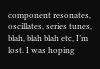component resonates, oscillates, series tunes, blah, blah blah etc, I’m lost. I was hoping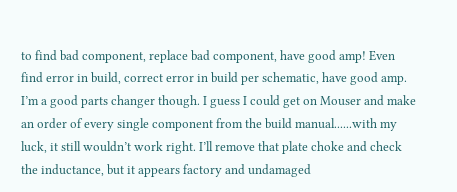to find bad component, replace bad component, have good amp! Even find error in build, correct error in build per schematic, have good amp. I’m a good parts changer though. I guess I could get on Mouser and make an order of every single component from the build manual......with my luck, it still wouldn’t work right. I’ll remove that plate choke and check the inductance, but it appears factory and undamaged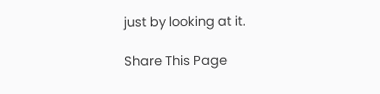just by looking at it.

Share This Page